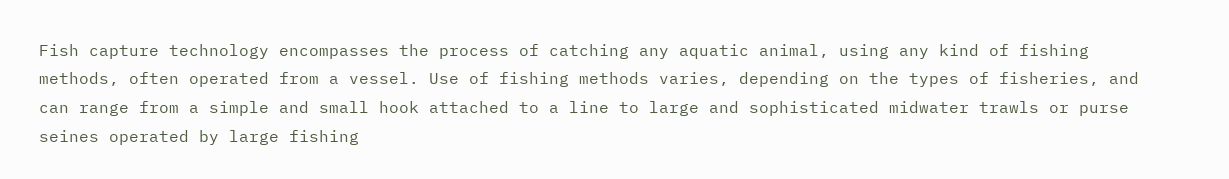Fish capture technology encompasses the process of catching any aquatic animal, using any kind of fishing methods, often operated from a vessel. Use of fishing methods varies, depending on the types of fisheries, and can range from a simple and small hook attached to a line to large and sophisticated midwater trawls or purse seines operated by large fishing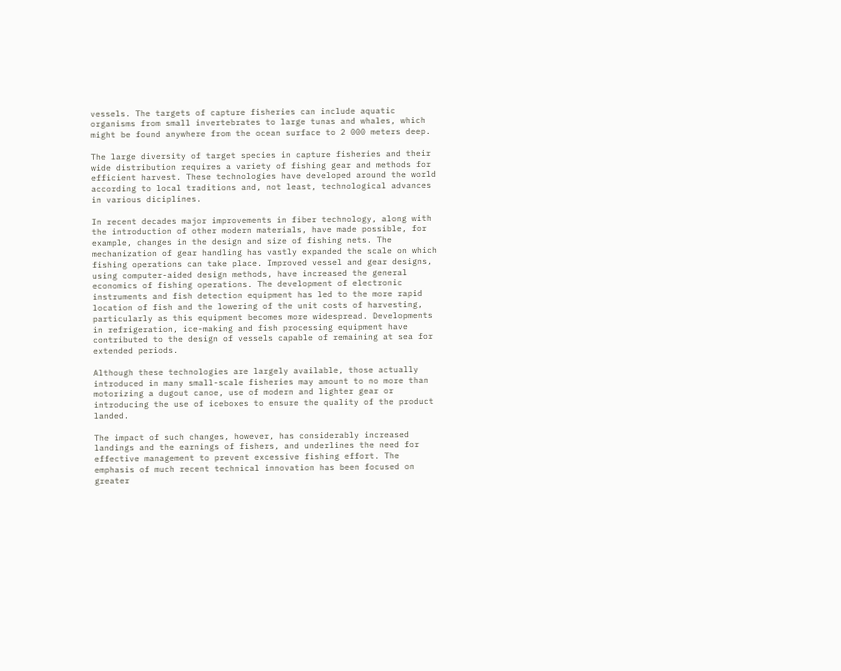vessels. The targets of capture fisheries can include aquatic organisms from small invertebrates to large tunas and whales, which might be found anywhere from the ocean surface to 2 000 meters deep.

The large diversity of target species in capture fisheries and their wide distribution requires a variety of fishing gear and methods for efficient harvest. These technologies have developed around the world according to local traditions and, not least, technological advances in various diciplines.

In recent decades major improvements in fiber technology, along with the introduction of other modern materials, have made possible, for example, changes in the design and size of fishing nets. The mechanization of gear handling has vastly expanded the scale on which fishing operations can take place. Improved vessel and gear designs, using computer-aided design methods, have increased the general economics of fishing operations. The development of electronic instruments and fish detection equipment has led to the more rapid location of fish and the lowering of the unit costs of harvesting, particularly as this equipment becomes more widespread. Developments in refrigeration, ice-making and fish processing equipment have contributed to the design of vessels capable of remaining at sea for extended periods.

Although these technologies are largely available, those actually introduced in many small-scale fisheries may amount to no more than motorizing a dugout canoe, use of modern and lighter gear or introducing the use of iceboxes to ensure the quality of the product landed.

The impact of such changes, however, has considerably increased landings and the earnings of fishers, and underlines the need for effective management to prevent excessive fishing effort. The emphasis of much recent technical innovation has been focused on greater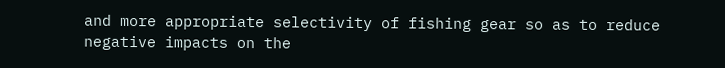and more appropriate selectivity of fishing gear so as to reduce negative impacts on the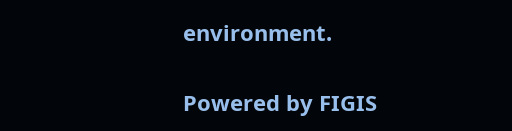environment.

Powered by FIGIS